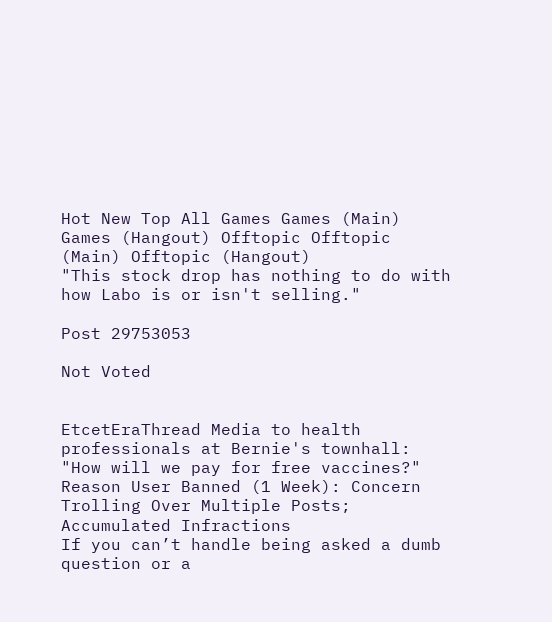Hot New Top All Games Games (Main) Games (Hangout) Offtopic Offtopic (Main) Offtopic (Hangout)
"This stock drop has nothing to do with how Labo is or isn't selling."

Post 29753053

Not Voted


EtcetEraThread Media to health professionals at Bernie's townhall: "How will we pay for free vaccines?"
Reason User Banned (1 Week): Concern Trolling Over Multiple Posts; Accumulated Infractions
If you can’t handle being asked a dumb question or a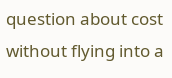question about cost without flying into a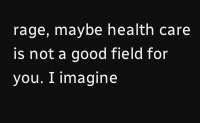rage, maybe health care is not a good field for you. I imagine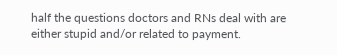half the questions doctors and RNs deal with are either stupid and/or related to payment.